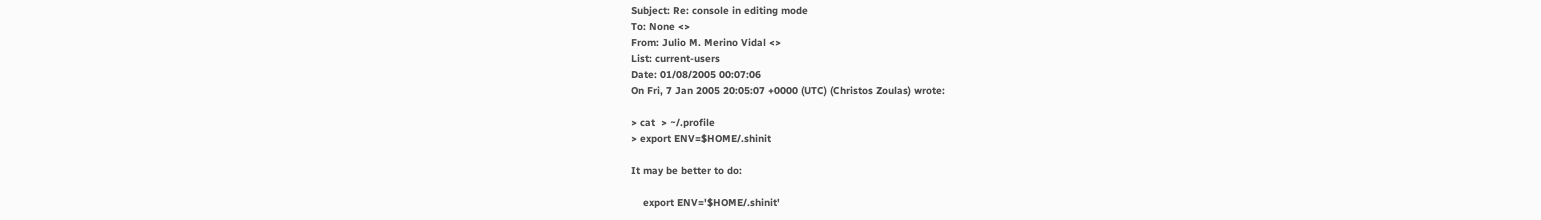Subject: Re: console in editing mode
To: None <>
From: Julio M. Merino Vidal <>
List: current-users
Date: 01/08/2005 00:07:06
On Fri, 7 Jan 2005 20:05:07 +0000 (UTC) (Christos Zoulas) wrote:

> cat  > ~/.profile
> export ENV=$HOME/.shinit

It may be better to do:

    export ENV='$HOME/.shinit'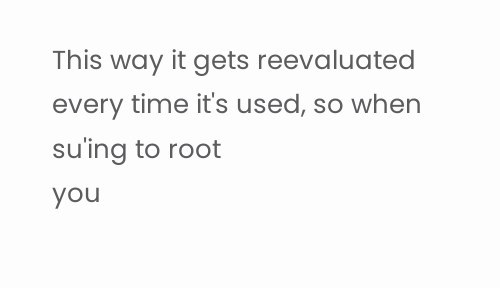This way it gets reevaluated every time it's used, so when su'ing to root
you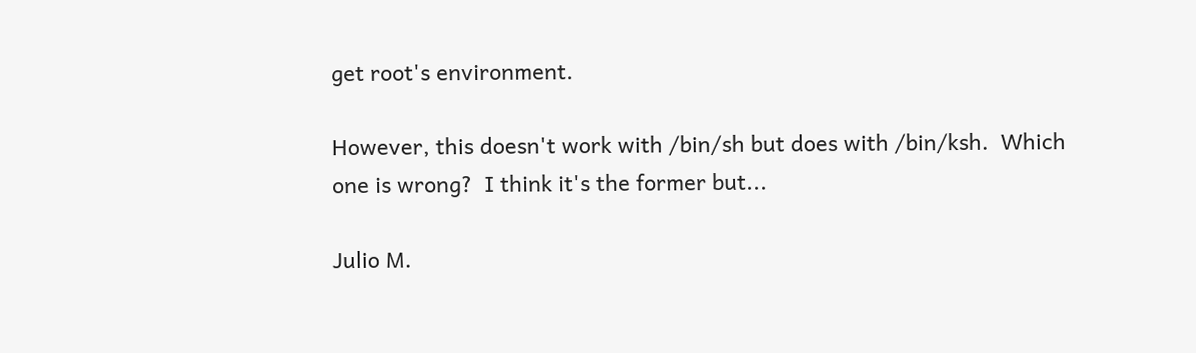get root's environment.

However, this doesn't work with /bin/sh but does with /bin/ksh.  Which
one is wrong?  I think it's the former but...

Julio M.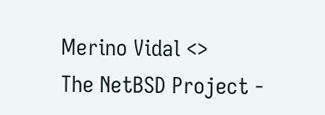Merino Vidal <>
The NetBSD Project -